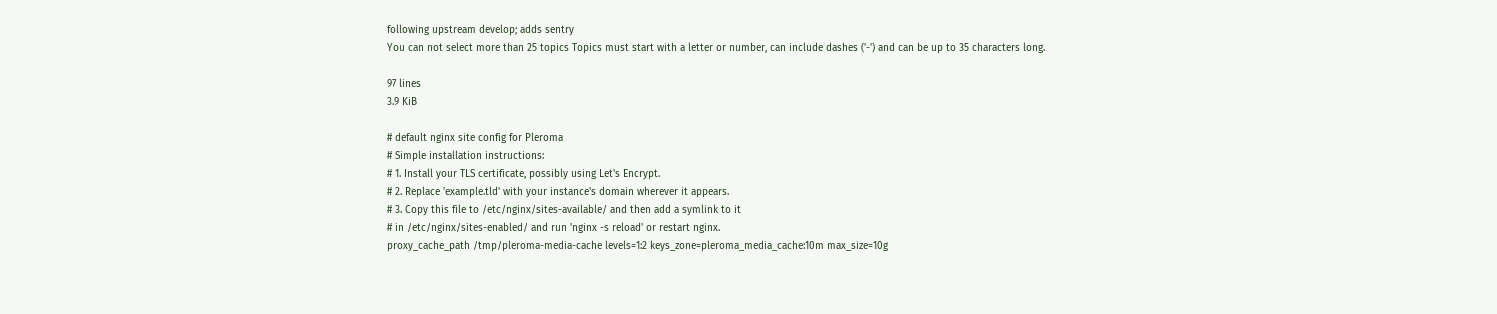following upstream develop; adds sentry
You can not select more than 25 topics Topics must start with a letter or number, can include dashes ('-') and can be up to 35 characters long.

97 lines
3.9 KiB

# default nginx site config for Pleroma
# Simple installation instructions:
# 1. Install your TLS certificate, possibly using Let's Encrypt.
# 2. Replace 'example.tld' with your instance's domain wherever it appears.
# 3. Copy this file to /etc/nginx/sites-available/ and then add a symlink to it
# in /etc/nginx/sites-enabled/ and run 'nginx -s reload' or restart nginx.
proxy_cache_path /tmp/pleroma-media-cache levels=1:2 keys_zone=pleroma_media_cache:10m max_size=10g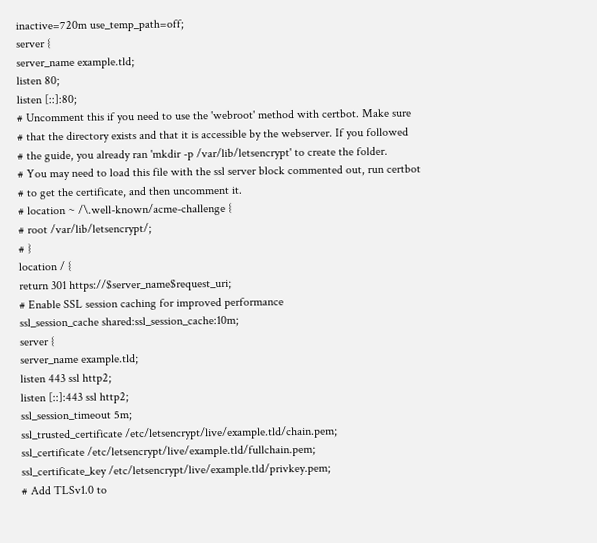inactive=720m use_temp_path=off;
server {
server_name example.tld;
listen 80;
listen [::]:80;
# Uncomment this if you need to use the 'webroot' method with certbot. Make sure
# that the directory exists and that it is accessible by the webserver. If you followed
# the guide, you already ran 'mkdir -p /var/lib/letsencrypt' to create the folder.
# You may need to load this file with the ssl server block commented out, run certbot
# to get the certificate, and then uncomment it.
# location ~ /\.well-known/acme-challenge {
# root /var/lib/letsencrypt/;
# }
location / {
return 301 https://$server_name$request_uri;
# Enable SSL session caching for improved performance
ssl_session_cache shared:ssl_session_cache:10m;
server {
server_name example.tld;
listen 443 ssl http2;
listen [::]:443 ssl http2;
ssl_session_timeout 5m;
ssl_trusted_certificate /etc/letsencrypt/live/example.tld/chain.pem;
ssl_certificate /etc/letsencrypt/live/example.tld/fullchain.pem;
ssl_certificate_key /etc/letsencrypt/live/example.tld/privkey.pem;
# Add TLSv1.0 to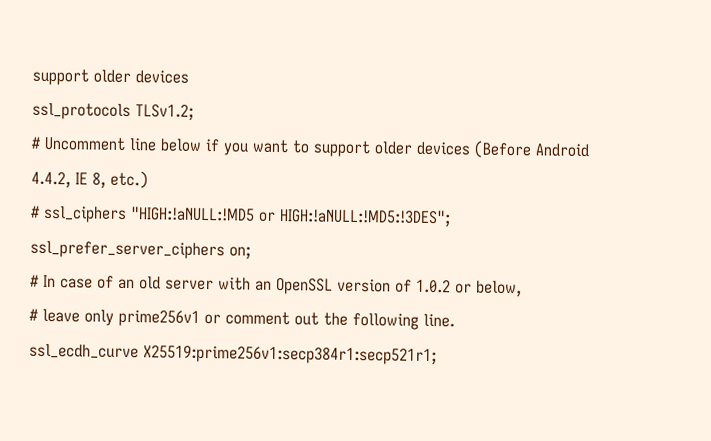support older devices
ssl_protocols TLSv1.2;
# Uncomment line below if you want to support older devices (Before Android 4.4.2, IE 8, etc.)
# ssl_ciphers "HIGH:!aNULL:!MD5 or HIGH:!aNULL:!MD5:!3DES";
ssl_prefer_server_ciphers on;
# In case of an old server with an OpenSSL version of 1.0.2 or below,
# leave only prime256v1 or comment out the following line.
ssl_ecdh_curve X25519:prime256v1:secp384r1:secp521r1;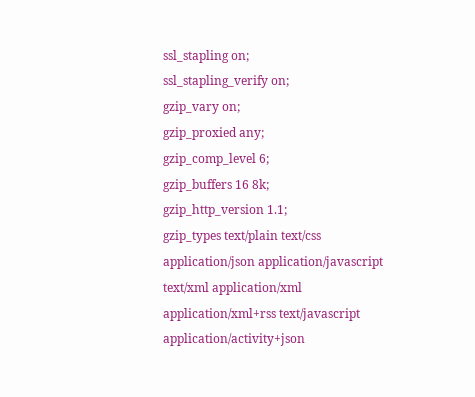ssl_stapling on;
ssl_stapling_verify on;
gzip_vary on;
gzip_proxied any;
gzip_comp_level 6;
gzip_buffers 16 8k;
gzip_http_version 1.1;
gzip_types text/plain text/css application/json application/javascript text/xml application/xml application/xml+rss text/javascript application/activity+json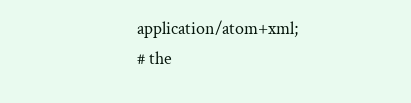application/atom+xml;
# the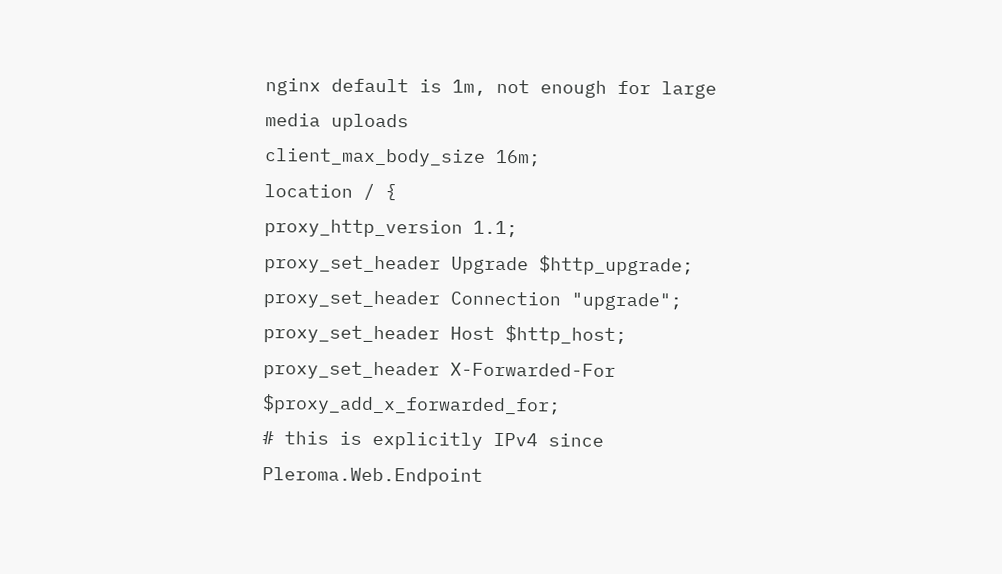nginx default is 1m, not enough for large media uploads
client_max_body_size 16m;
location / {
proxy_http_version 1.1;
proxy_set_header Upgrade $http_upgrade;
proxy_set_header Connection "upgrade";
proxy_set_header Host $http_host;
proxy_set_header X-Forwarded-For $proxy_add_x_forwarded_for;
# this is explicitly IPv4 since Pleroma.Web.Endpoint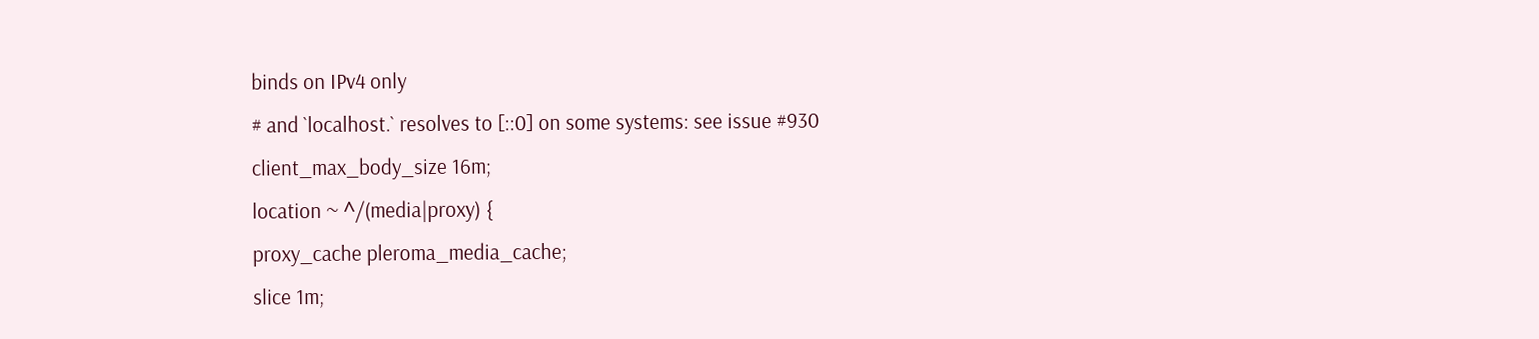binds on IPv4 only
# and `localhost.` resolves to [::0] on some systems: see issue #930
client_max_body_size 16m;
location ~ ^/(media|proxy) {
proxy_cache pleroma_media_cache;
slice 1m;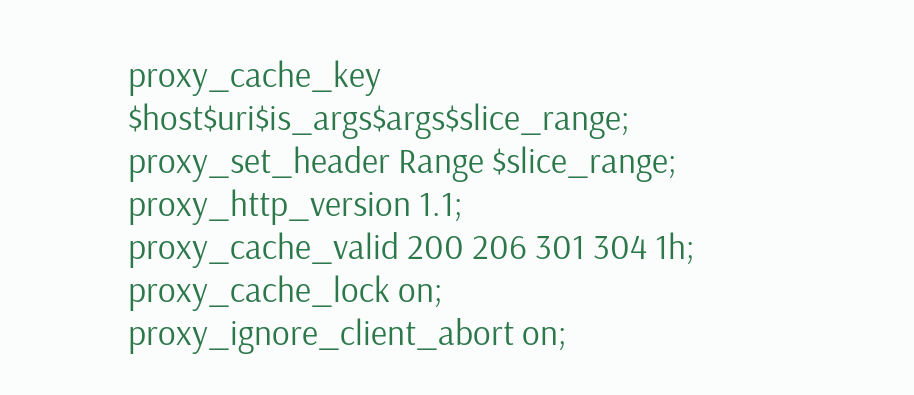proxy_cache_key $host$uri$is_args$args$slice_range;
proxy_set_header Range $slice_range;
proxy_http_version 1.1;
proxy_cache_valid 200 206 301 304 1h;
proxy_cache_lock on;
proxy_ignore_client_abort on;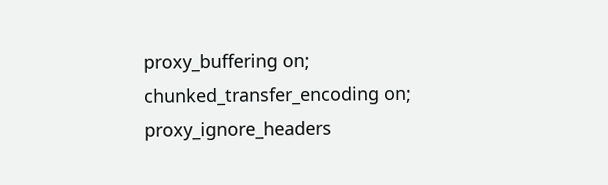proxy_buffering on;
chunked_transfer_encoding on;
proxy_ignore_headers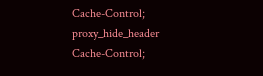Cache-Control;
proxy_hide_header Cache-Control;